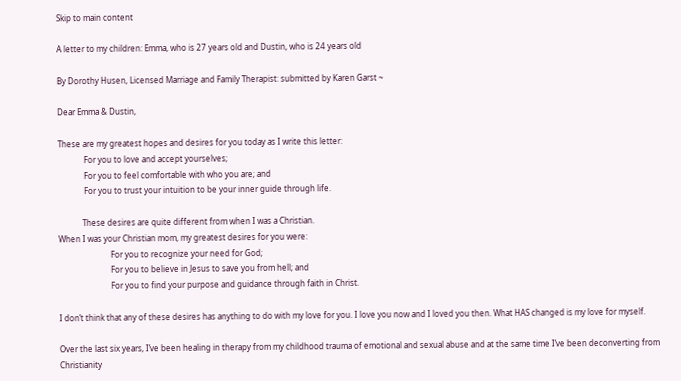Skip to main content

A letter to my children: Emma, who is 27 years old and Dustin, who is 24 years old

By Dorothy Husen, Licensed Marriage and Family Therapist: submitted by Karen Garst ~

Dear Emma & Dustin,

These are my greatest hopes and desires for you today as I write this letter:
             For you to love and accept yourselves;
             For you to feel comfortable with who you are; and
             For you to trust your intuition to be your inner guide through life.

            These desires are quite different from when I was a Christian.
When I was your Christian mom, my greatest desires for you were:
                          For you to recognize your need for God;
                          For you to believe in Jesus to save you from hell; and
                          For you to find your purpose and guidance through faith in Christ.

I don’t think that any of these desires has anything to do with my love for you. I love you now and I loved you then. What HAS changed is my love for myself.

Over the last six years, I’ve been healing in therapy from my childhood trauma of emotional and sexual abuse and at the same time I’ve been deconverting from Christianity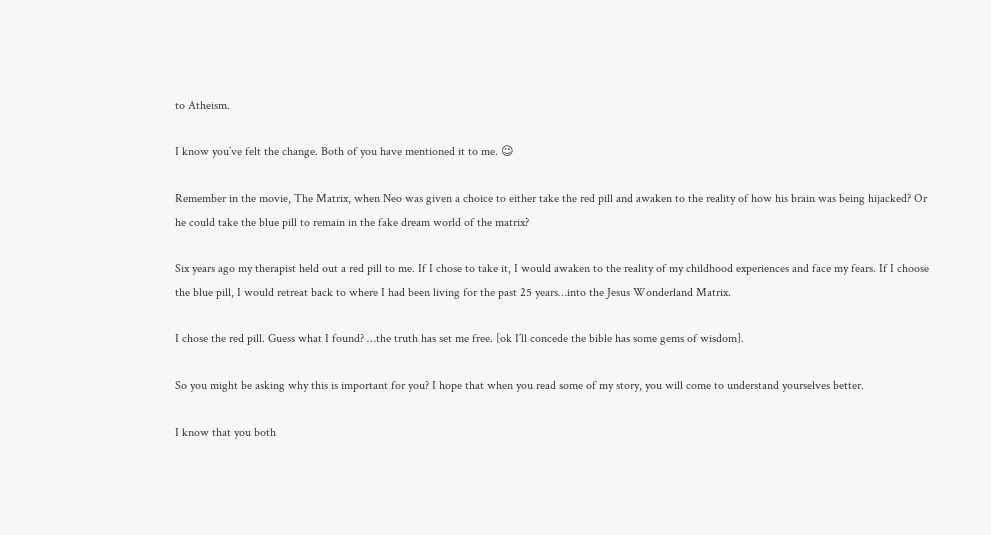to Atheism.

I know you’ve felt the change. Both of you have mentioned it to me. 😉

Remember in the movie, The Matrix, when Neo was given a choice to either take the red pill and awaken to the reality of how his brain was being hijacked? Or he could take the blue pill to remain in the fake dream world of the matrix?

Six years ago my therapist held out a red pill to me. If I chose to take it, I would awaken to the reality of my childhood experiences and face my fears. If I choose the blue pill, I would retreat back to where I had been living for the past 25 years…into the Jesus Wonderland Matrix.

I chose the red pill. Guess what I found? …the truth has set me free. [ok I’ll concede the bible has some gems of wisdom].

So you might be asking why this is important for you? I hope that when you read some of my story, you will come to understand yourselves better.

I know that you both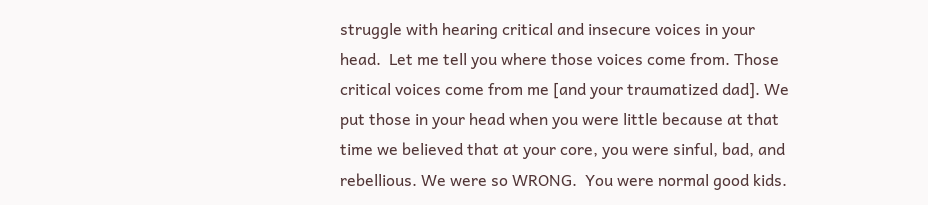struggle with hearing critical and insecure voices in your head.  Let me tell you where those voices come from. Those critical voices come from me [and your traumatized dad]. We put those in your head when you were little because at that time we believed that at your core, you were sinful, bad, and rebellious. We were so WRONG.  You were normal good kids.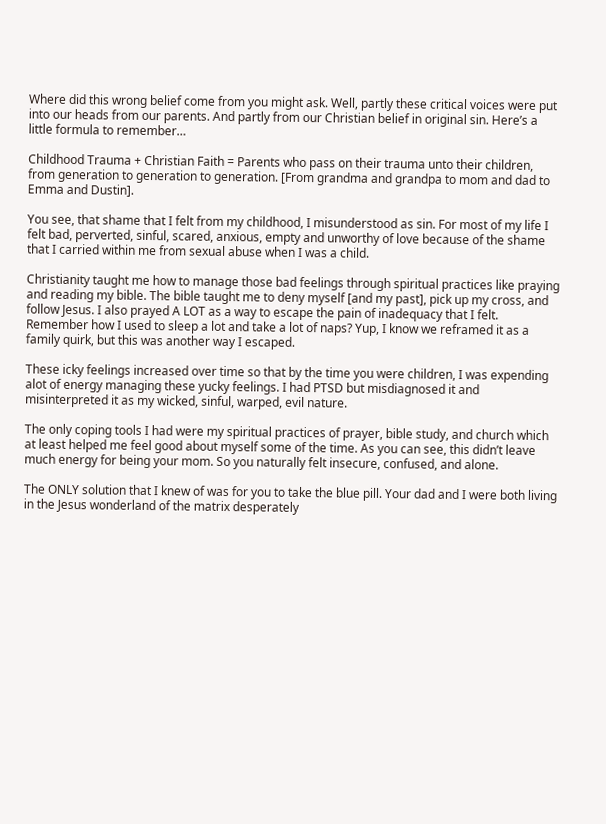Where did this wrong belief come from you might ask. Well, partly these critical voices were put into our heads from our parents. And partly from our Christian belief in original sin. Here’s a little formula to remember…

Childhood Trauma + Christian Faith = Parents who pass on their trauma unto their children, from generation to generation to generation. [From grandma and grandpa to mom and dad to Emma and Dustin].

You see, that shame that I felt from my childhood, I misunderstood as sin. For most of my life I felt bad, perverted, sinful, scared, anxious, empty and unworthy of love because of the shame that I carried within me from sexual abuse when I was a child.

Christianity taught me how to manage those bad feelings through spiritual practices like praying and reading my bible. The bible taught me to deny myself [and my past], pick up my cross, and follow Jesus. I also prayed A LOT as a way to escape the pain of inadequacy that I felt. Remember how I used to sleep a lot and take a lot of naps? Yup, I know we reframed it as a family quirk, but this was another way I escaped.

These icky feelings increased over time so that by the time you were children, I was expending alot of energy managing these yucky feelings. I had PTSD but misdiagnosed it and misinterpreted it as my wicked, sinful, warped, evil nature.

The only coping tools I had were my spiritual practices of prayer, bible study, and church which at least helped me feel good about myself some of the time. As you can see, this didn’t leave much energy for being your mom. So you naturally felt insecure, confused, and alone.

The ONLY solution that I knew of was for you to take the blue pill. Your dad and I were both living in the Jesus wonderland of the matrix desperately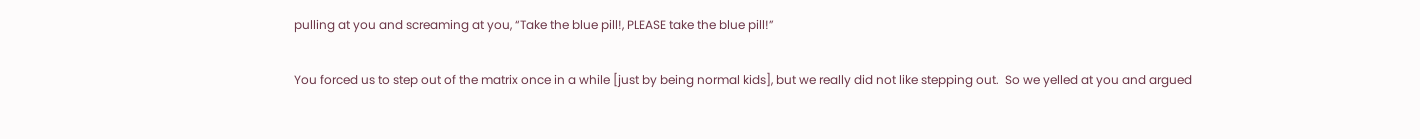pulling at you and screaming at you, “Take the blue pill!, PLEASE take the blue pill!”

You forced us to step out of the matrix once in a while [just by being normal kids], but we really did not like stepping out.  So we yelled at you and argued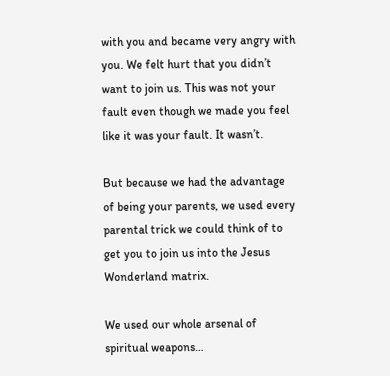with you and became very angry with you. We felt hurt that you didn’t want to join us. This was not your fault even though we made you feel like it was your fault. It wasn’t.

But because we had the advantage of being your parents, we used every parental trick we could think of to get you to join us into the Jesus Wonderland matrix.

We used our whole arsenal of spiritual weapons…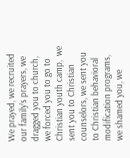We prayed, we recruited our family’s prayers, we dragged you to church, we forced you to go to Christian youth camp,  we sent you to Christian counselors, we sent you to Christian behavioral modification programs, we shamed you, we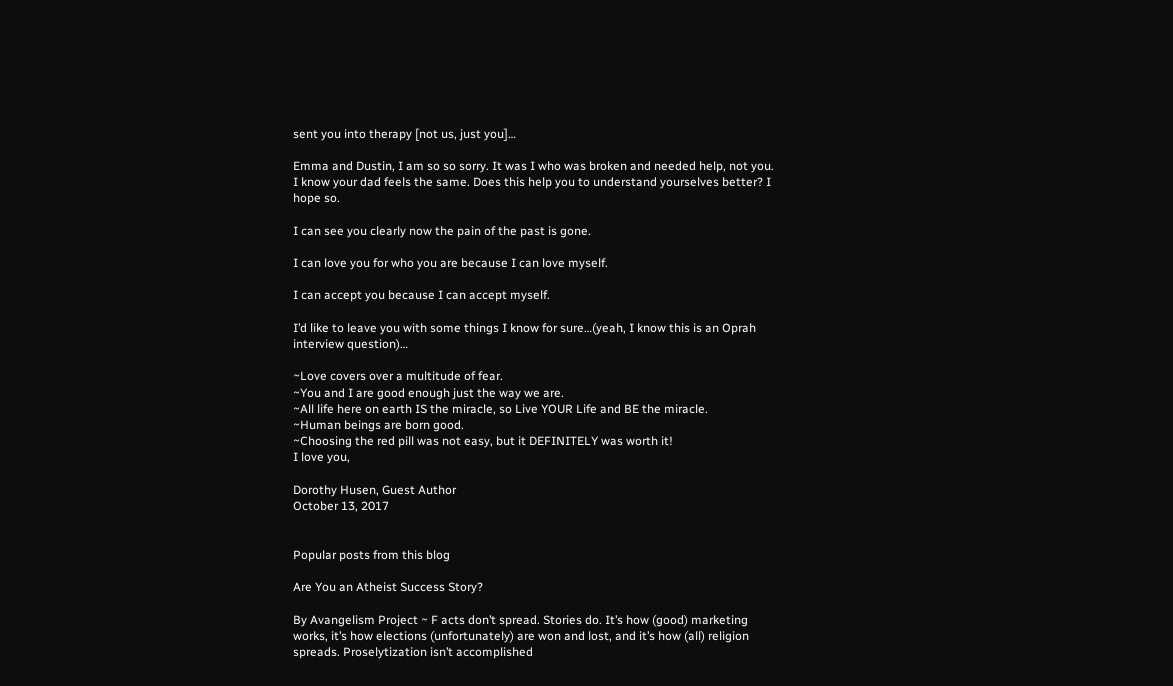sent you into therapy [not us, just you]…

Emma and Dustin, I am so so sorry. It was I who was broken and needed help, not you. I know your dad feels the same. Does this help you to understand yourselves better? I hope so.

I can see you clearly now the pain of the past is gone.

I can love you for who you are because I can love myself.

I can accept you because I can accept myself.

I’d like to leave you with some things I know for sure…(yeah, I know this is an Oprah interview question)…

~Love covers over a multitude of fear.
~You and I are good enough just the way we are.
~All life here on earth IS the miracle, so Live YOUR Life and BE the miracle.
~Human beings are born good.
~Choosing the red pill was not easy, but it DEFINITELY was worth it!
I love you,

Dorothy Husen, Guest Author
October 13, 2017


Popular posts from this blog

Are You an Atheist Success Story?

By Avangelism Project ~ F acts don’t spread. Stories do. It’s how (good) marketing works, it’s how elections (unfortunately) are won and lost, and it’s how (all) religion spreads. Proselytization isn’t accomplished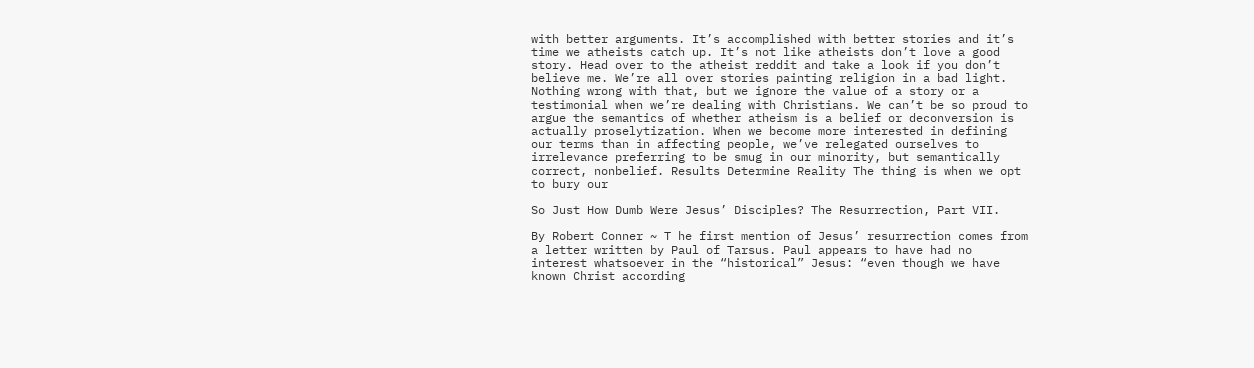with better arguments. It’s accomplished with better stories and it’s time we atheists catch up. It’s not like atheists don’t love a good story. Head over to the atheist reddit and take a look if you don’t believe me. We’re all over stories painting religion in a bad light. Nothing wrong with that, but we ignore the value of a story or a testimonial when we’re dealing with Christians. We can’t be so proud to argue the semantics of whether atheism is a belief or deconversion is actually proselytization. When we become more interested in defining our terms than in affecting people, we’ve relegated ourselves to irrelevance preferring to be smug in our minority, but semantically correct, nonbelief. Results Determine Reality The thing is when we opt to bury our

So Just How Dumb Were Jesus’ Disciples? The Resurrection, Part VII.

By Robert Conner ~ T he first mention of Jesus’ resurrection comes from a letter written by Paul of Tarsus. Paul appears to have had no interest whatsoever in the “historical” Jesus: “even though we have known Christ according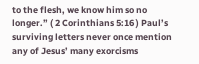to the flesh, we know him so no longer.” ( 2 Corinthians 5:16 ) Paul’s surviving letters never once mention any of Jesus’ many exorcisms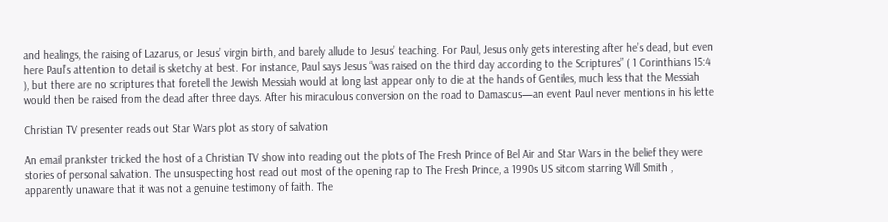and healings, the raising of Lazarus, or Jesus’ virgin birth, and barely allude to Jesus’ teaching. For Paul, Jesus only gets interesting after he’s dead, but even here Paul’s attention to detail is sketchy at best. For instance, Paul says Jesus “was raised on the third day according to the Scriptures” ( 1 Corinthians 15:4 ), but there are no scriptures that foretell the Jewish Messiah would at long last appear only to die at the hands of Gentiles, much less that the Messiah would then be raised from the dead after three days. After his miraculous conversion on the road to Damascus—an event Paul never mentions in his lette

Christian TV presenter reads out Star Wars plot as story of salvation

An email prankster tricked the host of a Christian TV show into reading out the plots of The Fresh Prince of Bel Air and Star Wars in the belief they were stories of personal salvation. The unsuspecting host read out most of the opening rap to The Fresh Prince, a 1990s US sitcom starring Will Smith , apparently unaware that it was not a genuine testimony of faith. The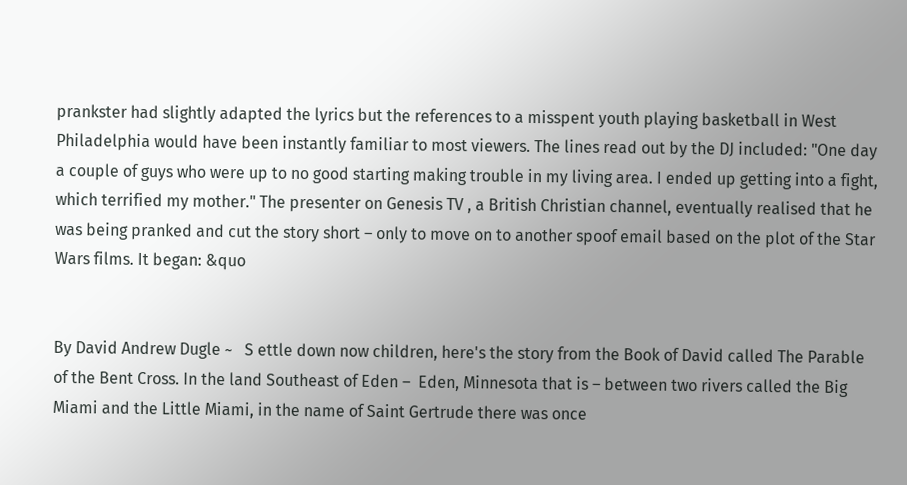prankster had slightly adapted the lyrics but the references to a misspent youth playing basketball in West Philadelphia would have been instantly familiar to most viewers. The lines read out by the DJ included: "One day a couple of guys who were up to no good starting making trouble in my living area. I ended up getting into a fight, which terrified my mother." The presenter on Genesis TV , a British Christian channel, eventually realised that he was being pranked and cut the story short – only to move on to another spoof email based on the plot of the Star Wars films. It began: &quo


By David Andrew Dugle ~   S ettle down now children, here's the story from the Book of David called The Parable of the Bent Cross. In the land Southeast of Eden –  Eden, Minnesota that is – between two rivers called the Big Miami and the Little Miami, in the name of Saint Gertrude there was once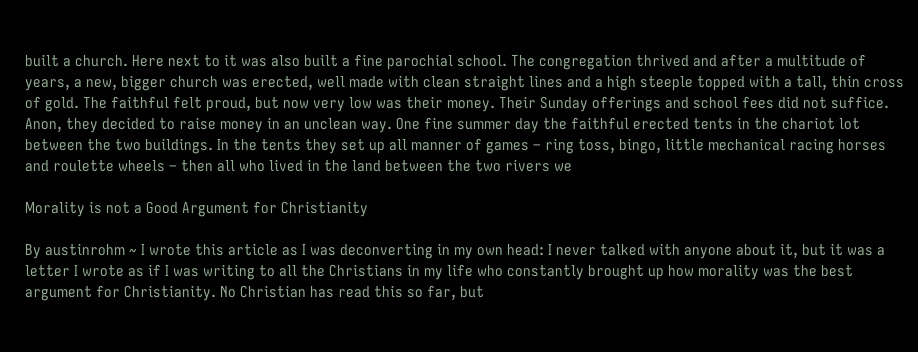built a church. Here next to it was also built a fine parochial school. The congregation thrived and after a multitude of years, a new, bigger church was erected, well made with clean straight lines and a high steeple topped with a tall, thin cross of gold. The faithful felt proud, but now very low was their money. Their Sunday offerings and school fees did not suffice. Anon, they decided to raise money in an unclean way. One fine summer day the faithful erected tents in the chariot lot between the two buildings. In the tents they set up all manner of games – ring toss, bingo, little mechanical racing horses and roulette wheels – then all who lived in the land between the two rivers we

Morality is not a Good Argument for Christianity

By austinrohm ~ I wrote this article as I was deconverting in my own head: I never talked with anyone about it, but it was a letter I wrote as if I was writing to all the Christians in my life who constantly brought up how morality was the best argument for Christianity. No Christian has read this so far, but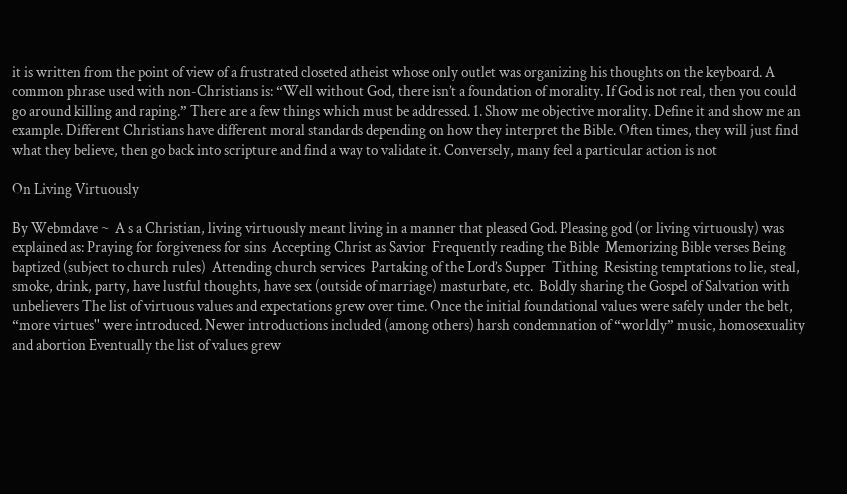it is written from the point of view of a frustrated closeted atheist whose only outlet was organizing his thoughts on the keyboard. A common phrase used with non-Christians is: “Well without God, there isn’t a foundation of morality. If God is not real, then you could go around killing and raping.” There are a few things which must be addressed. 1. Show me objective morality. Define it and show me an example. Different Christians have different moral standards depending on how they interpret the Bible. Often times, they will just find what they believe, then go back into scripture and find a way to validate it. Conversely, many feel a particular action is not

On Living Virtuously

By Webmdave ~  A s a Christian, living virtuously meant living in a manner that pleased God. Pleasing god (or living virtuously) was explained as: Praying for forgiveness for sins  Accepting Christ as Savior  Frequently reading the Bible  Memorizing Bible verses Being baptized (subject to church rules)  Attending church services  Partaking of the Lord’s Supper  Tithing  Resisting temptations to lie, steal, smoke, drink, party, have lustful thoughts, have sex (outside of marriage) masturbate, etc.  Boldly sharing the Gospel of Salvation with unbelievers The list of virtuous values and expectations grew over time. Once the initial foundational values were safely under the belt, “more virtues'' were introduced. Newer introductions included (among others) harsh condemnation of “worldly” music, homosexuality and abortion Eventually the list of values grew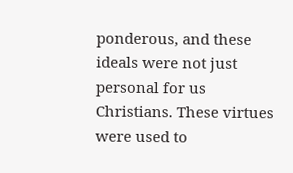ponderous, and these ideals were not just personal for us Christians. These virtues were used to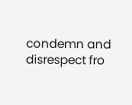condemn and disrespect fro